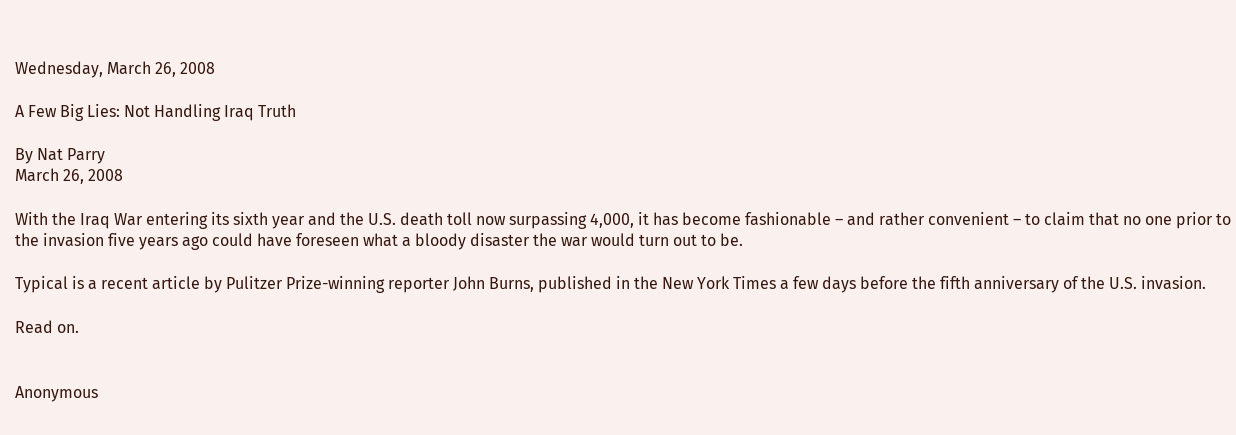Wednesday, March 26, 2008

A Few Big Lies: Not Handling Iraq Truth

By Nat Parry
March 26, 2008

With the Iraq War entering its sixth year and the U.S. death toll now surpassing 4,000, it has become fashionable – and rather convenient – to claim that no one prior to the invasion five years ago could have foreseen what a bloody disaster the war would turn out to be.

Typical is a recent article by Pulitzer Prize-winning reporter John Burns, published in the New York Times a few days before the fifth anniversary of the U.S. invasion.

Read on.


Anonymous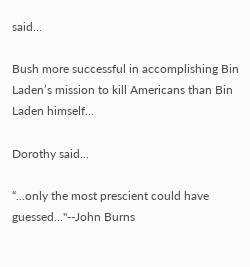said...

Bush more successful in accomplishing Bin Laden’s mission to kill Americans than Bin Laden himself…

Dorothy said...

“...only the most prescient could have guessed..."--John Burns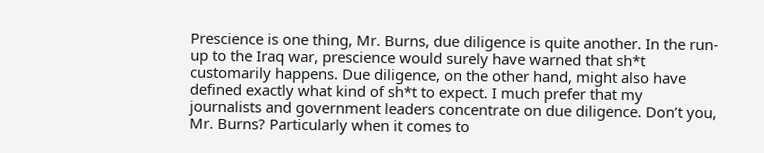Prescience is one thing, Mr. Burns, due diligence is quite another. In the run-up to the Iraq war, prescience would surely have warned that sh*t customarily happens. Due diligence, on the other hand, might also have defined exactly what kind of sh*t to expect. I much prefer that my journalists and government leaders concentrate on due diligence. Don’t you, Mr. Burns? Particularly when it comes to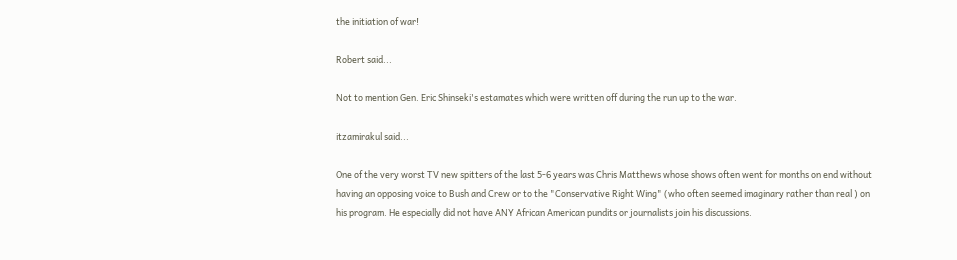the initiation of war!

Robert said...

Not to mention Gen. Eric Shinseki's estamates which were written off during the run up to the war.

itzamirakul said...

One of the very worst TV new spitters of the last 5-6 years was Chris Matthews whose shows often went for months on end without having an opposing voice to Bush and Crew or to the "Conservative Right Wing" (who often seemed imaginary rather than real ) on his program. He especially did not have ANY African American pundits or journalists join his discussions.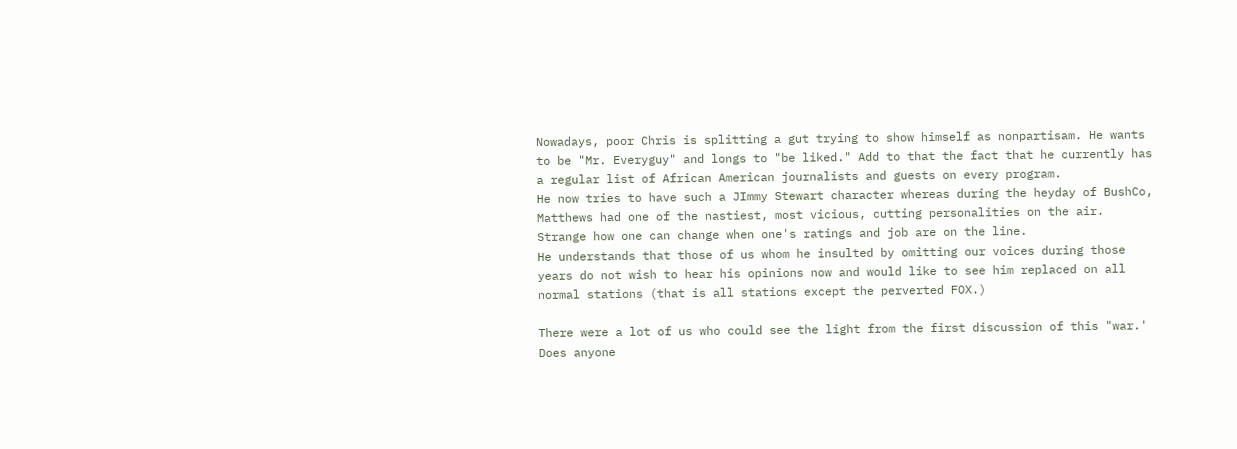Nowadays, poor Chris is splitting a gut trying to show himself as nonpartisam. He wants to be "Mr. Everyguy" and longs to "be liked." Add to that the fact that he currently has a regular list of African American journalists and guests on every program.
He now tries to have such a JImmy Stewart character whereas during the heyday of BushCo, Matthews had one of the nastiest, most vicious, cutting personalities on the air. Strange how one can change when one's ratings and job are on the line.
He understands that those of us whom he insulted by omitting our voices during those years do not wish to hear his opinions now and would like to see him replaced on all normal stations (that is all stations except the perverted FOX.)

There were a lot of us who could see the light from the first discussion of this "war.' Does anyone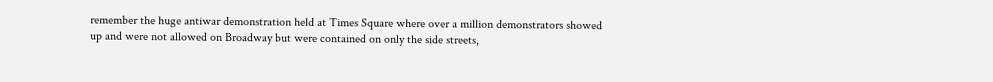remember the huge antiwar demonstration held at Times Square where over a million demonstrators showed up and were not allowed on Broadway but were contained on only the side streets,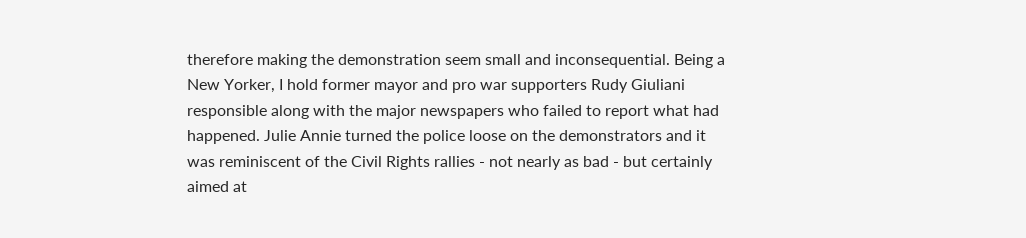therefore making the demonstration seem small and inconsequential. Being a New Yorker, I hold former mayor and pro war supporters Rudy Giuliani responsible along with the major newspapers who failed to report what had happened. Julie Annie turned the police loose on the demonstrators and it was reminiscent of the Civil Rights rallies - not nearly as bad - but certainly aimed at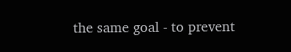the same goal - to prevent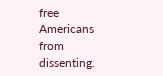free Americans from dissenting.